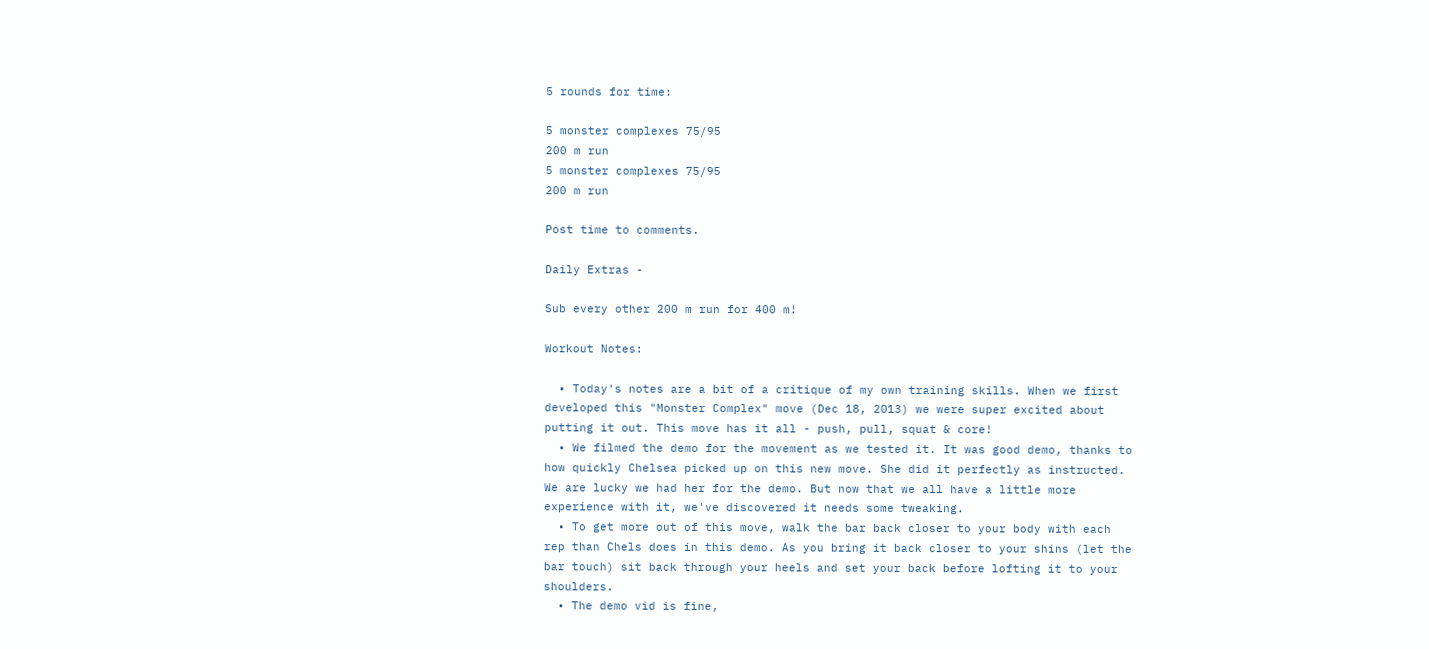5 rounds for time:

5 monster complexes 75/95
200 m run
5 monster complexes 75/95
200 m run

Post time to comments.

Daily Extras -

Sub every other 200 m run for 400 m!

Workout Notes:

  • Today's notes are a bit of a critique of my own training skills. When we first developed this "Monster Complex" move (Dec 18, 2013) we were super excited about putting it out. This move has it all - push, pull, squat & core!
  • We filmed the demo for the movement as we tested it. It was good demo, thanks to how quickly Chelsea picked up on this new move. She did it perfectly as instructed. We are lucky we had her for the demo. But now that we all have a little more experience with it, we've discovered it needs some tweaking.
  • To get more out of this move, walk the bar back closer to your body with each rep than Chels does in this demo. As you bring it back closer to your shins (let the bar touch) sit back through your heels and set your back before lofting it to your shoulders.
  • The demo vid is fine,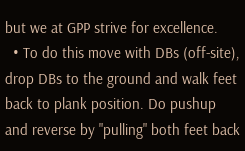but we at GPP strive for excellence.
  • To do this move with DBs (off-site), drop DBs to the ground and walk feet back to plank position. Do pushup and reverse by "pulling" both feet back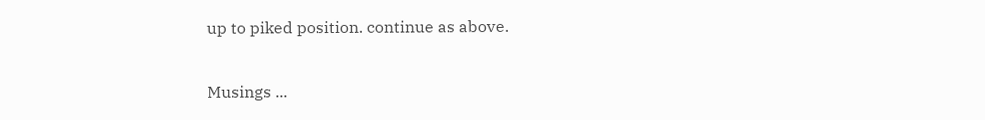up to piked position. continue as above.

Musings ...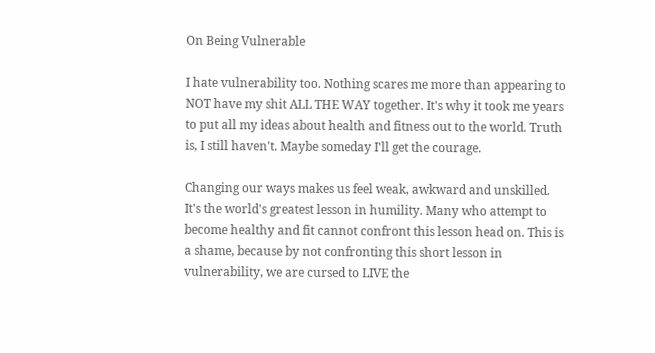On Being Vulnerable

I hate vulnerability too. Nothing scares me more than appearing to NOT have my shit ALL THE WAY together. It's why it took me years to put all my ideas about health and fitness out to the world. Truth is, I still haven't. Maybe someday I'll get the courage.

Changing our ways makes us feel weak, awkward and unskilled. It's the world's greatest lesson in humility. Many who attempt to become healthy and fit cannot confront this lesson head on. This is a shame, because by not confronting this short lesson in vulnerability, we are cursed to LIVE the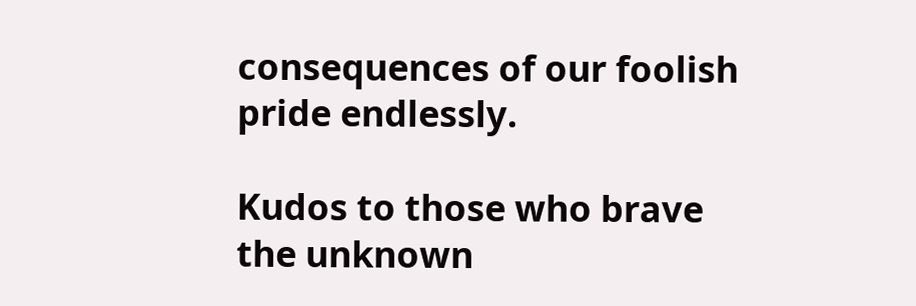consequences of our foolish pride endlessly.

Kudos to those who brave the unknown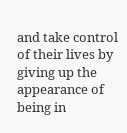and take control of their lives by giving up the appearance of being in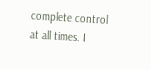complete control at all times. I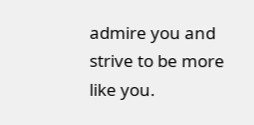admire you and strive to be more like you.